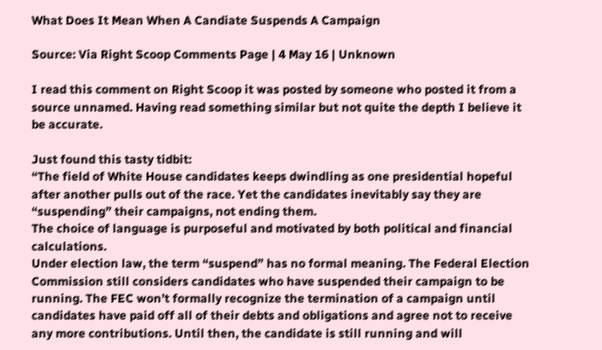What Does It Mean When A Candiate Suspends A Campaign

Source: Via Right Scoop Comments Page | 4 May 16 | Unknown

I read this comment on Right Scoop it was posted by someone who posted it from a source unnamed. Having read something similar but not quite the depth I believe it be accurate.

Just found this tasty tidbit:
“The field of White House candidates keeps dwindling as one presidential hopeful after another pulls out of the race. Yet the candidates inevitably say they are “suspending” their campaigns, not ending them.
The choice of language is purposeful and motivated by both political and financial calculations.
Under election law, the term “suspend” has no formal meaning. The Federal Election Commission still considers candidates who have suspended their campaign to be running. The FEC won’t formally recognize the termination of a campaign until candidates have paid off all of their debts and obligations and agree not to receive any more contributions. Until then, the candidate is still running and will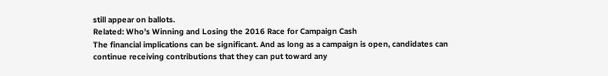still appear on ballots.
Related: Who’s Winning and Losing the 2016 Race for Campaign Cash
The financial implications can be significant. And as long as a campaign is open, candidates can continue receiving contributions that they can put toward any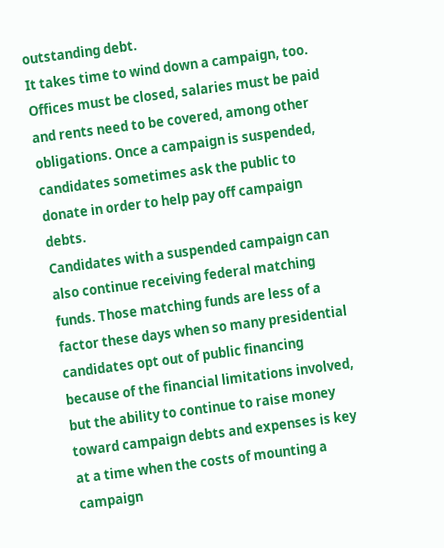outstanding debt.
It takes time to wind down a campaign, too. Offices must be closed, salaries must be paid and rents need to be covered, among other obligations. Once a campaign is suspended, candidates sometimes ask the public to donate in order to help pay off campaign debts.
Candidates with a suspended campaign can also continue receiving federal matching funds. Those matching funds are less of a factor these days when so many presidential candidates opt out of public financing because of the financial limitations involved, but the ability to continue to raise money toward campaign debts and expenses is key at a time when the costs of mounting a campaign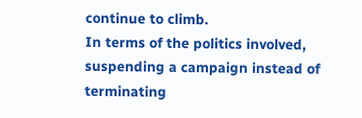continue to climb.
In terms of the politics involved, suspending a campaign instead of terminating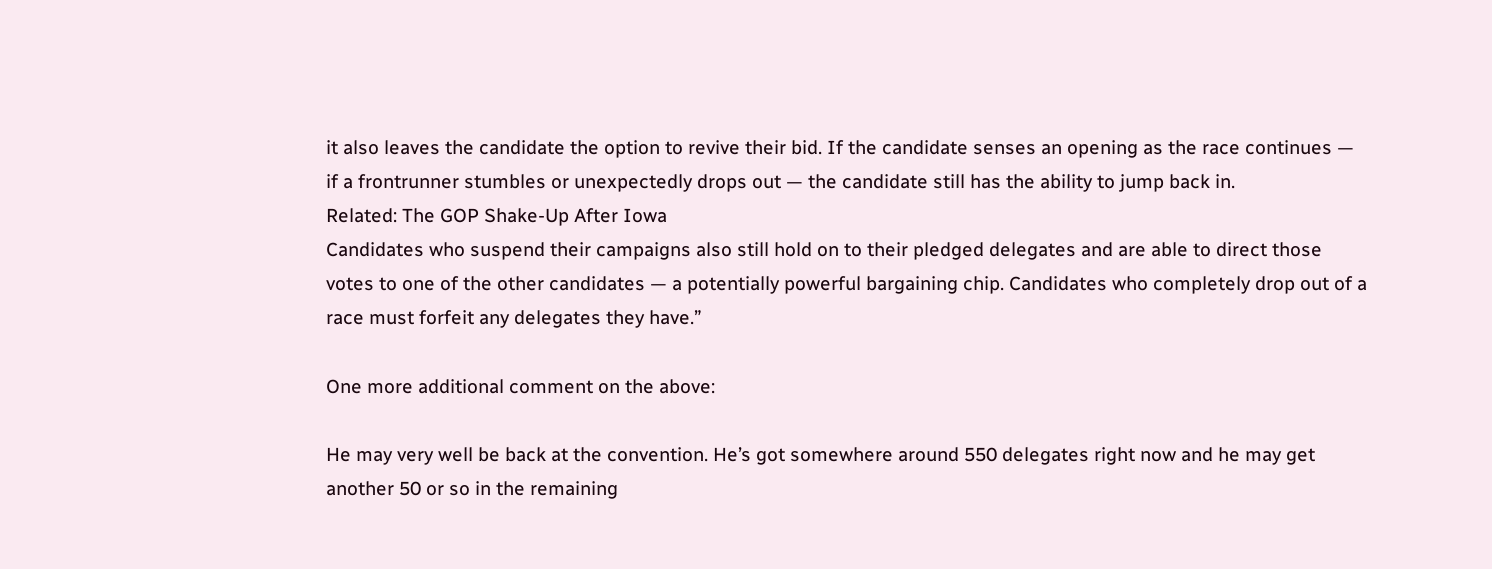it also leaves the candidate the option to revive their bid. If the candidate senses an opening as the race continues — if a frontrunner stumbles or unexpectedly drops out — the candidate still has the ability to jump back in.
Related: The GOP Shake-Up After Iowa
Candidates who suspend their campaigns also still hold on to their pledged delegates and are able to direct those votes to one of the other candidates — a potentially powerful bargaining chip. Candidates who completely drop out of a race must forfeit any delegates they have.”

One more additional comment on the above:

He may very well be back at the convention. He’s got somewhere around 550 delegates right now and he may get another 50 or so in the remaining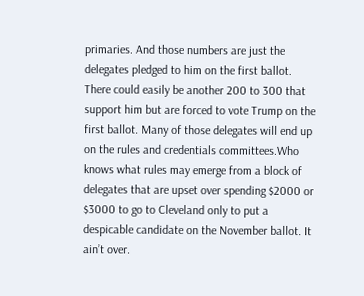primaries. And those numbers are just the delegates pledged to him on the first ballot. There could easily be another 200 to 300 that support him but are forced to vote Trump on the first ballot. Many of those delegates will end up on the rules and credentials committees.Who knows what rules may emerge from a block of delegates that are upset over spending $2000 or $3000 to go to Cleveland only to put a despicable candidate on the November ballot. It ain’t over.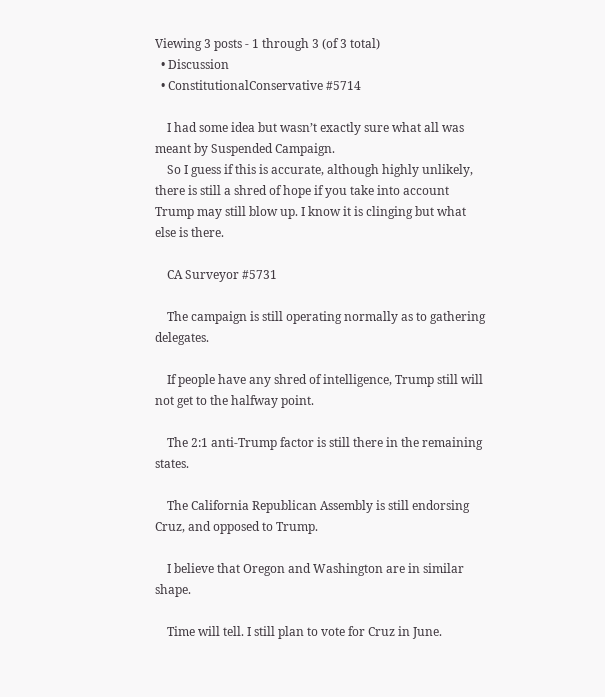Viewing 3 posts - 1 through 3 (of 3 total)
  • Discussion
  • ConstitutionalConservative #5714

    I had some idea but wasn’t exactly sure what all was meant by Suspended Campaign.
    So I guess if this is accurate, although highly unlikely, there is still a shred of hope if you take into account Trump may still blow up. I know it is clinging but what else is there.

    CA Surveyor #5731

    The campaign is still operating normally as to gathering delegates.

    If people have any shred of intelligence, Trump still will not get to the halfway point.

    The 2:1 anti-Trump factor is still there in the remaining states.

    The California Republican Assembly is still endorsing Cruz, and opposed to Trump.

    I believe that Oregon and Washington are in similar shape.

    Time will tell. I still plan to vote for Cruz in June.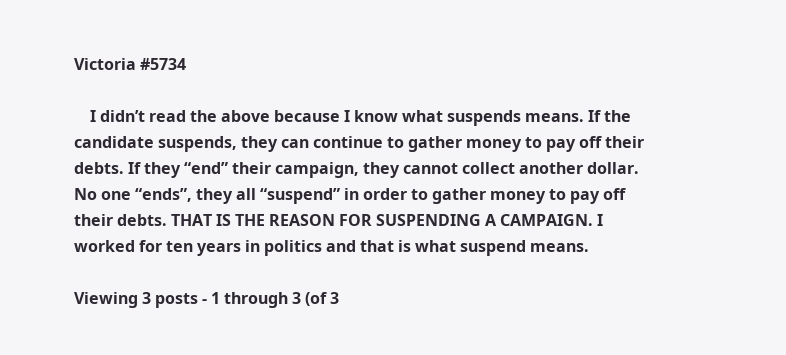Victoria #5734

    I didn’t read the above because I know what suspends means. If the candidate suspends, they can continue to gather money to pay off their debts. If they “end” their campaign, they cannot collect another dollar. No one “ends”, they all “suspend” in order to gather money to pay off their debts. THAT IS THE REASON FOR SUSPENDING A CAMPAIGN. I worked for ten years in politics and that is what suspend means.

Viewing 3 posts - 1 through 3 (of 3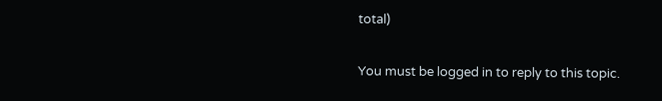total)

You must be logged in to reply to this topic.